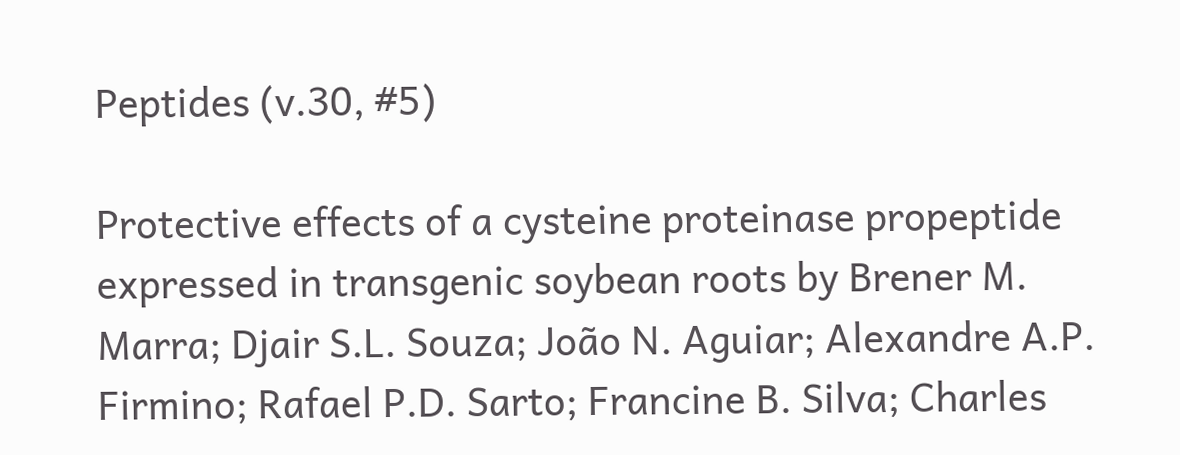Peptides (v.30, #5)

Protective effects of a cysteine proteinase propeptide expressed in transgenic soybean roots by Brener M. Marra; Djair S.L. Souza; João N. Aguiar; Alexandre A.P. Firmino; Rafael P.D. Sarto; Francine B. Silva; Charles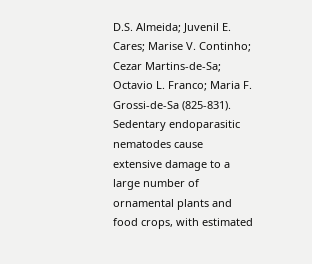D.S. Almeida; Juvenil E. Cares; Marise V. Continho; Cezar Martins-de-Sa; Octavio L. Franco; Maria F. Grossi-de-Sa (825-831).
Sedentary endoparasitic nematodes cause extensive damage to a large number of ornamental plants and food crops, with estimated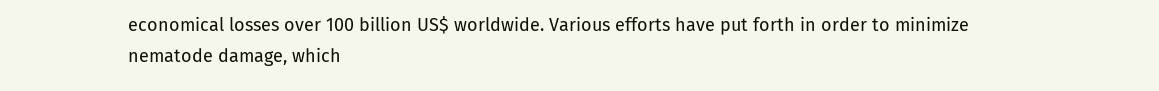economical losses over 100 billion US$ worldwide. Various efforts have put forth in order to minimize nematode damage, which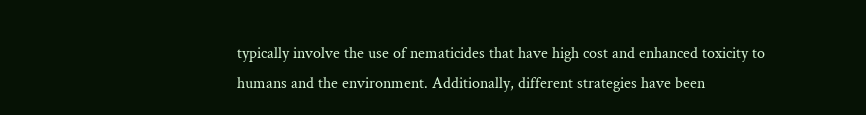typically involve the use of nematicides that have high cost and enhanced toxicity to humans and the environment. Additionally, different strategies have been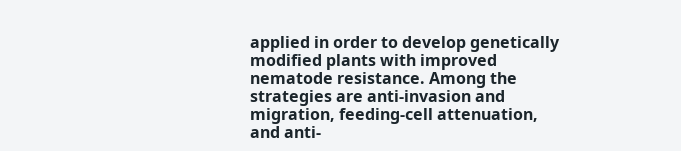applied in order to develop genetically modified plants with improved nematode resistance. Among the strategies are anti-invasion and migration, feeding-cell attenuation, and anti-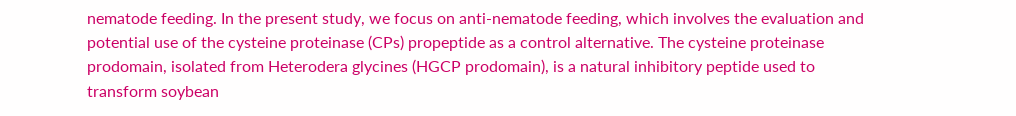nematode feeding. In the present study, we focus on anti-nematode feeding, which involves the evaluation and potential use of the cysteine proteinase (CPs) propeptide as a control alternative. The cysteine proteinase prodomain, isolated from Heterodera glycines (HGCP prodomain), is a natural inhibitory peptide used to transform soybean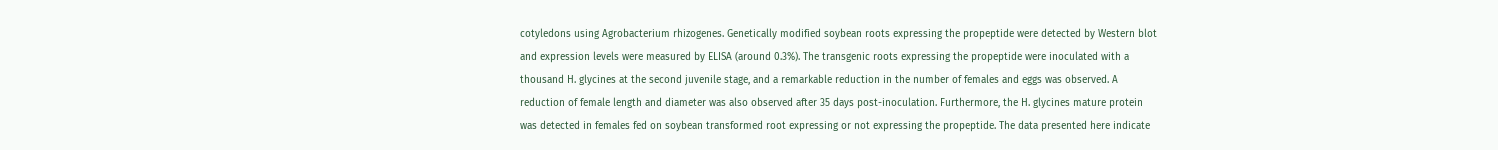cotyledons using Agrobacterium rhizogenes. Genetically modified soybean roots expressing the propeptide were detected by Western blot and expression levels were measured by ELISA (around 0.3%). The transgenic roots expressing the propeptide were inoculated with a thousand H. glycines at the second juvenile stage, and a remarkable reduction in the number of females and eggs was observed. A reduction of female length and diameter was also observed after 35 days post-inoculation. Furthermore, the H. glycines mature protein was detected in females fed on soybean transformed root expressing or not expressing the propeptide. The data presented here indicate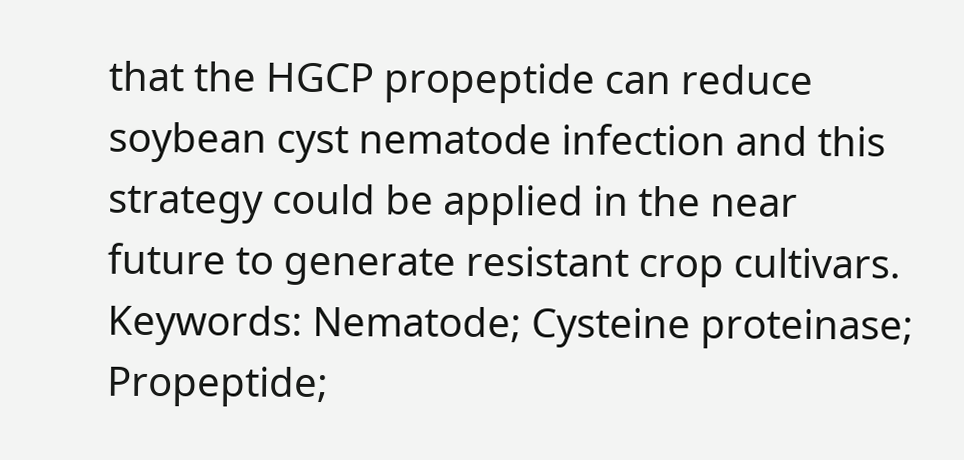that the HGCP propeptide can reduce soybean cyst nematode infection and this strategy could be applied in the near future to generate resistant crop cultivars.
Keywords: Nematode; Cysteine proteinase; Propeptide;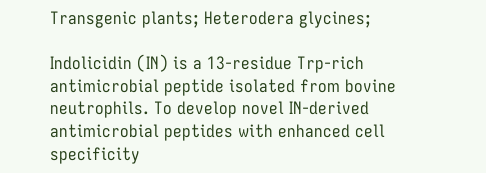Transgenic plants; Heterodera glycines;

Indolicidin (IN) is a 13-residue Trp-rich antimicrobial peptide isolated from bovine neutrophils. To develop novel IN-derived antimicrobial peptides with enhanced cell specificity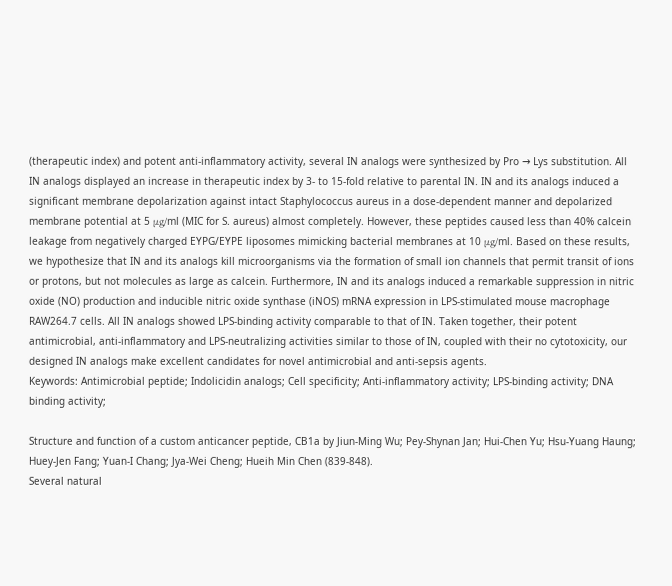(therapeutic index) and potent anti-inflammatory activity, several IN analogs were synthesized by Pro → Lys substitution. All IN analogs displayed an increase in therapeutic index by 3- to 15-fold relative to parental IN. IN and its analogs induced a significant membrane depolarization against intact Staphylococcus aureus in a dose-dependent manner and depolarized membrane potential at 5 μg/ml (MIC for S. aureus) almost completely. However, these peptides caused less than 40% calcein leakage from negatively charged EYPG/EYPE liposomes mimicking bacterial membranes at 10 μg/ml. Based on these results, we hypothesize that IN and its analogs kill microorganisms via the formation of small ion channels that permit transit of ions or protons, but not molecules as large as calcein. Furthermore, IN and its analogs induced a remarkable suppression in nitric oxide (NO) production and inducible nitric oxide synthase (iNOS) mRNA expression in LPS-stimulated mouse macrophage RAW264.7 cells. All IN analogs showed LPS-binding activity comparable to that of IN. Taken together, their potent antimicrobial, anti-inflammatory and LPS-neutralizing activities similar to those of IN, coupled with their no cytotoxicity, our designed IN analogs make excellent candidates for novel antimicrobial and anti-sepsis agents.
Keywords: Antimicrobial peptide; Indolicidin analogs; Cell specificity; Anti-inflammatory activity; LPS-binding activity; DNA binding activity;

Structure and function of a custom anticancer peptide, CB1a by Jiun-Ming Wu; Pey-Shynan Jan; Hui-Chen Yu; Hsu-Yuang Haung; Huey-Jen Fang; Yuan-I Chang; Jya-Wei Cheng; Hueih Min Chen (839-848).
Several natural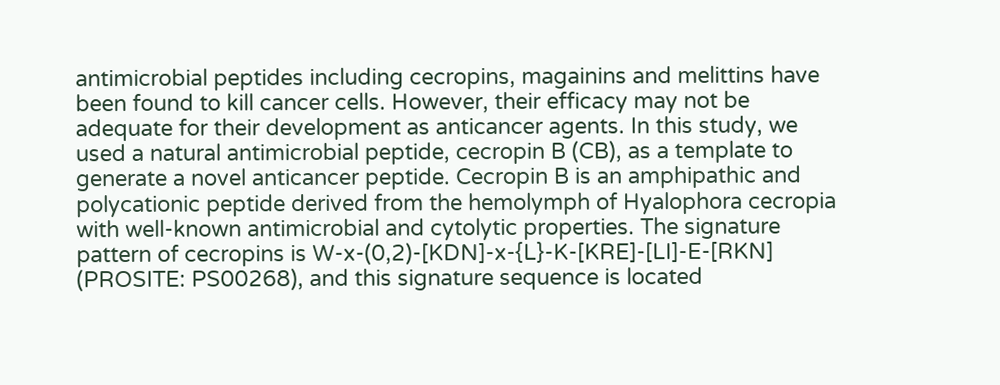antimicrobial peptides including cecropins, magainins and melittins have been found to kill cancer cells. However, their efficacy may not be adequate for their development as anticancer agents. In this study, we used a natural antimicrobial peptide, cecropin B (CB), as a template to generate a novel anticancer peptide. Cecropin B is an amphipathic and polycationic peptide derived from the hemolymph of Hyalophora cecropia with well-known antimicrobial and cytolytic properties. The signature pattern of cecropins is W-x-(0,2)-[KDN]-x-{L}-K-[KRE]-[LI]-E-[RKN] (PROSITE: PS00268), and this signature sequence is located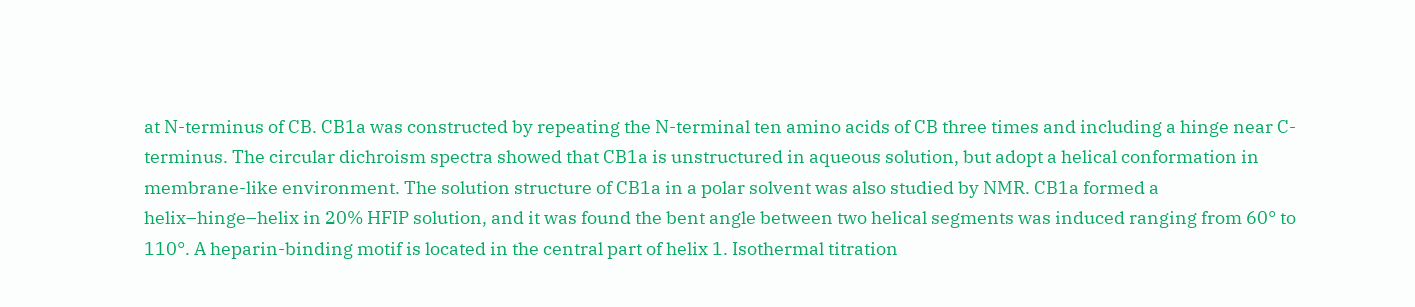at N-terminus of CB. CB1a was constructed by repeating the N-terminal ten amino acids of CB three times and including a hinge near C-terminus. The circular dichroism spectra showed that CB1a is unstructured in aqueous solution, but adopt a helical conformation in membrane-like environment. The solution structure of CB1a in a polar solvent was also studied by NMR. CB1a formed a helix–hinge–helix in 20% HFIP solution, and it was found the bent angle between two helical segments was induced ranging from 60° to 110°. A heparin-binding motif is located in the central part of helix 1. Isothermal titration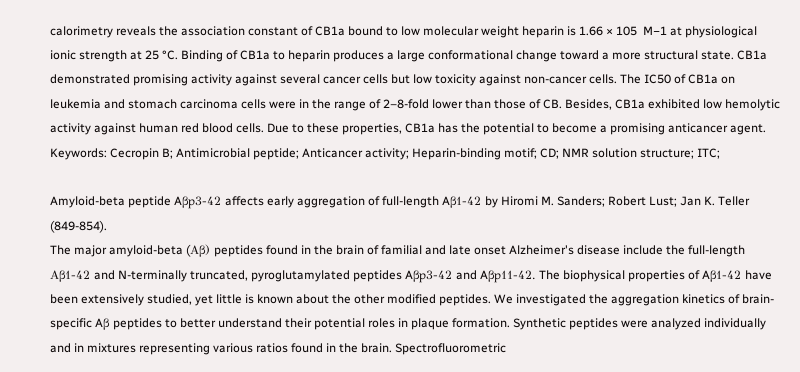calorimetry reveals the association constant of CB1a bound to low molecular weight heparin is 1.66 × 105  M−1 at physiological ionic strength at 25 °C. Binding of CB1a to heparin produces a large conformational change toward a more structural state. CB1a demonstrated promising activity against several cancer cells but low toxicity against non-cancer cells. The IC50 of CB1a on leukemia and stomach carcinoma cells were in the range of 2–8-fold lower than those of CB. Besides, CB1a exhibited low hemolytic activity against human red blood cells. Due to these properties, CB1a has the potential to become a promising anticancer agent.
Keywords: Cecropin B; Antimicrobial peptide; Anticancer activity; Heparin-binding motif; CD; NMR solution structure; ITC;

Amyloid-beta peptide Aβp3-42 affects early aggregation of full-length Aβ1-42 by Hiromi M. Sanders; Robert Lust; Jan K. Teller (849-854).
The major amyloid-beta (Aβ) peptides found in the brain of familial and late onset Alzheimer's disease include the full-length Aβ1-42 and N-terminally truncated, pyroglutamylated peptides Aβp3-42 and Aβp11-42. The biophysical properties of Aβ1-42 have been extensively studied, yet little is known about the other modified peptides. We investigated the aggregation kinetics of brain-specific Aβ peptides to better understand their potential roles in plaque formation. Synthetic peptides were analyzed individually and in mixtures representing various ratios found in the brain. Spectrofluorometric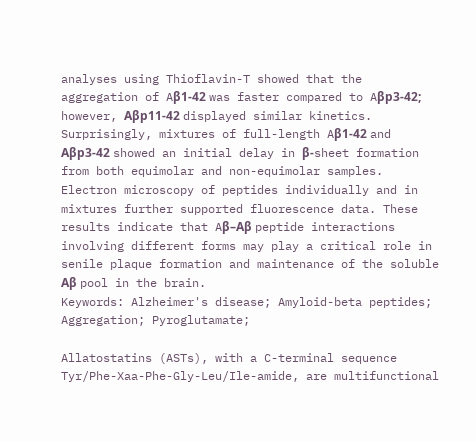analyses using Thioflavin-T showed that the aggregation of Aβ1-42 was faster compared to Aβp3-42; however, Aβp11-42 displayed similar kinetics. Surprisingly, mixtures of full-length Aβ1-42 and Aβp3-42 showed an initial delay in β-sheet formation from both equimolar and non-equimolar samples. Electron microscopy of peptides individually and in mixtures further supported fluorescence data. These results indicate that Aβ–Aβ peptide interactions involving different forms may play a critical role in senile plaque formation and maintenance of the soluble Aβ pool in the brain.
Keywords: Alzheimer's disease; Amyloid-beta peptides; Aggregation; Pyroglutamate;

Allatostatins (ASTs), with a C-terminal sequence Tyr/Phe-Xaa-Phe-Gly-Leu/Ile-amide, are multifunctional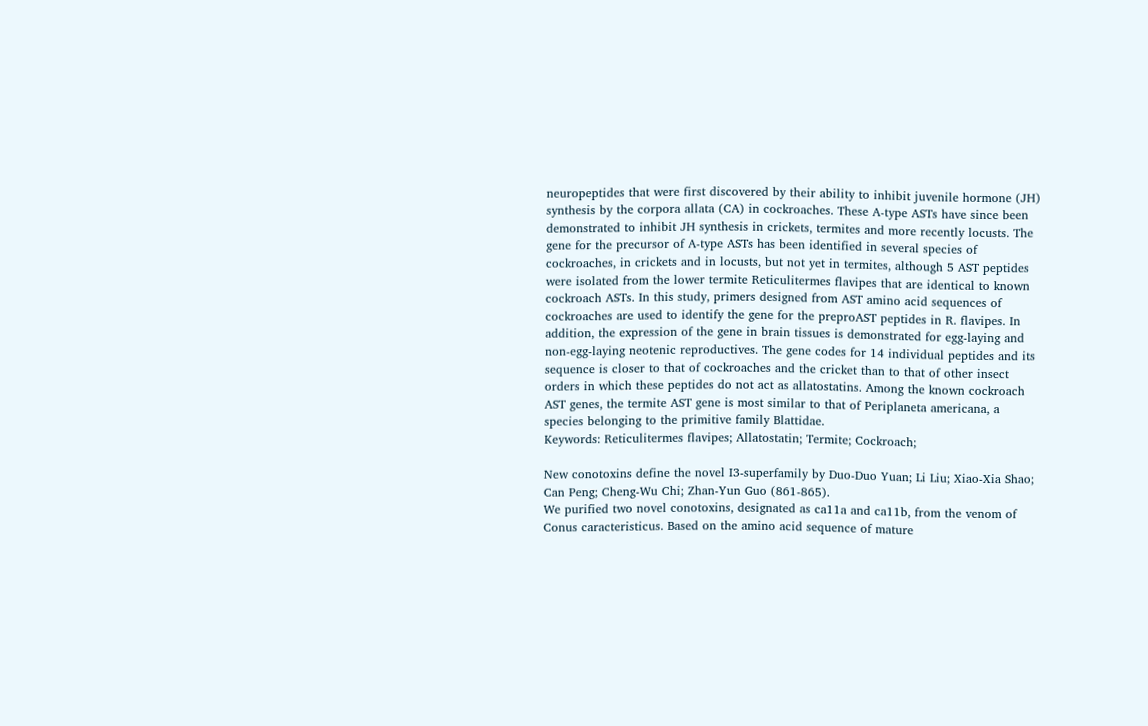neuropeptides that were first discovered by their ability to inhibit juvenile hormone (JH) synthesis by the corpora allata (CA) in cockroaches. These A-type ASTs have since been demonstrated to inhibit JH synthesis in crickets, termites and more recently locusts. The gene for the precursor of A-type ASTs has been identified in several species of cockroaches, in crickets and in locusts, but not yet in termites, although 5 AST peptides were isolated from the lower termite Reticulitermes flavipes that are identical to known cockroach ASTs. In this study, primers designed from AST amino acid sequences of cockroaches are used to identify the gene for the preproAST peptides in R. flavipes. In addition, the expression of the gene in brain tissues is demonstrated for egg-laying and non-egg-laying neotenic reproductives. The gene codes for 14 individual peptides and its sequence is closer to that of cockroaches and the cricket than to that of other insect orders in which these peptides do not act as allatostatins. Among the known cockroach AST genes, the termite AST gene is most similar to that of Periplaneta americana, a species belonging to the primitive family Blattidae.
Keywords: Reticulitermes flavipes; Allatostatin; Termite; Cockroach;

New conotoxins define the novel I3-superfamily by Duo-Duo Yuan; Li Liu; Xiao-Xia Shao; Can Peng; Cheng-Wu Chi; Zhan-Yun Guo (861-865).
We purified two novel conotoxins, designated as ca11a and ca11b, from the venom of Conus caracteristicus. Based on the amino acid sequence of mature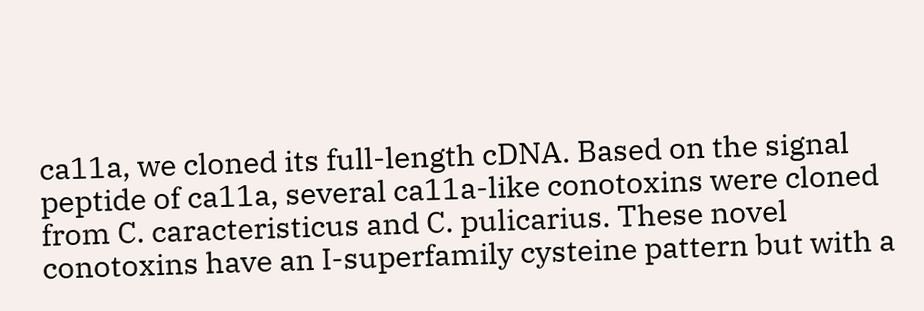ca11a, we cloned its full-length cDNA. Based on the signal peptide of ca11a, several ca11a-like conotoxins were cloned from C. caracteristicus and C. pulicarius. These novel conotoxins have an I-superfamily cysteine pattern but with a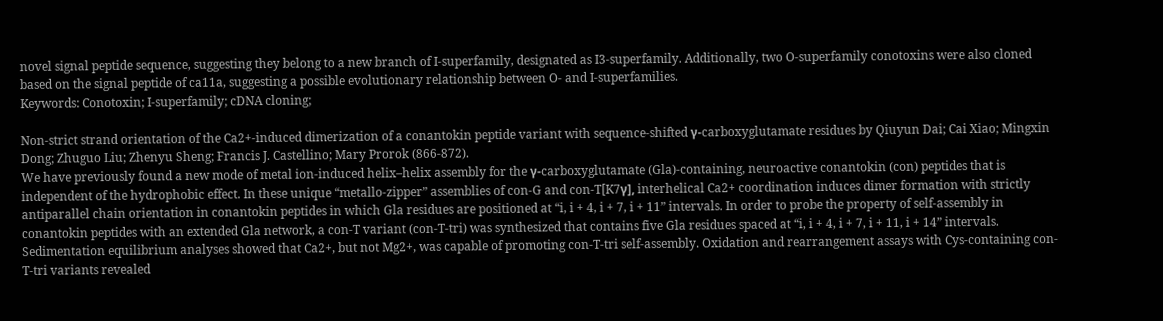novel signal peptide sequence, suggesting they belong to a new branch of I-superfamily, designated as I3-superfamily. Additionally, two O-superfamily conotoxins were also cloned based on the signal peptide of ca11a, suggesting a possible evolutionary relationship between O- and I-superfamilies.
Keywords: Conotoxin; I-superfamily; cDNA cloning;

Non-strict strand orientation of the Ca2+-induced dimerization of a conantokin peptide variant with sequence-shifted γ-carboxyglutamate residues by Qiuyun Dai; Cai Xiao; Mingxin Dong; Zhuguo Liu; Zhenyu Sheng; Francis J. Castellino; Mary Prorok (866-872).
We have previously found a new mode of metal ion-induced helix–helix assembly for the γ-carboxyglutamate (Gla)-containing, neuroactive conantokin (con) peptides that is independent of the hydrophobic effect. In these unique “metallo-zipper” assemblies of con-G and con-T[K7γ], interhelical Ca2+ coordination induces dimer formation with strictly antiparallel chain orientation in conantokin peptides in which Gla residues are positioned at “i, i + 4, i + 7, i + 11” intervals. In order to probe the property of self-assembly in conantokin peptides with an extended Gla network, a con-T variant (con-T-tri) was synthesized that contains five Gla residues spaced at “i, i + 4, i + 7, i + 11, i + 14” intervals. Sedimentation equilibrium analyses showed that Ca2+, but not Mg2+, was capable of promoting con-T-tri self-assembly. Oxidation and rearrangement assays with Cys-containing con-T-tri variants revealed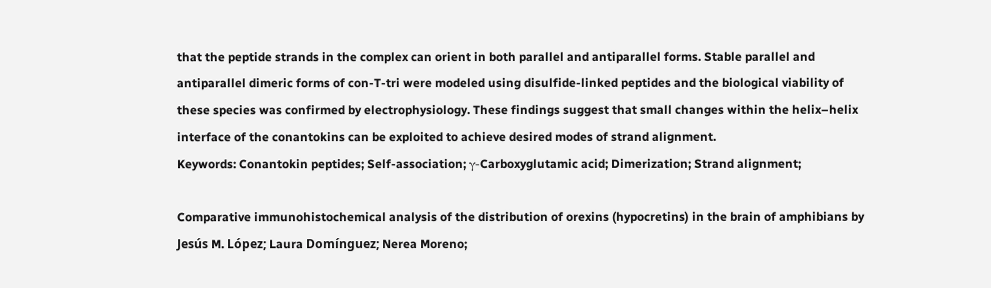that the peptide strands in the complex can orient in both parallel and antiparallel forms. Stable parallel and antiparallel dimeric forms of con-T-tri were modeled using disulfide-linked peptides and the biological viability of these species was confirmed by electrophysiology. These findings suggest that small changes within the helix–helix interface of the conantokins can be exploited to achieve desired modes of strand alignment.
Keywords: Conantokin peptides; Self-association; γ-Carboxyglutamic acid; Dimerization; Strand alignment;

Comparative immunohistochemical analysis of the distribution of orexins (hypocretins) in the brain of amphibians by Jesús M. López; Laura Domínguez; Nerea Moreno;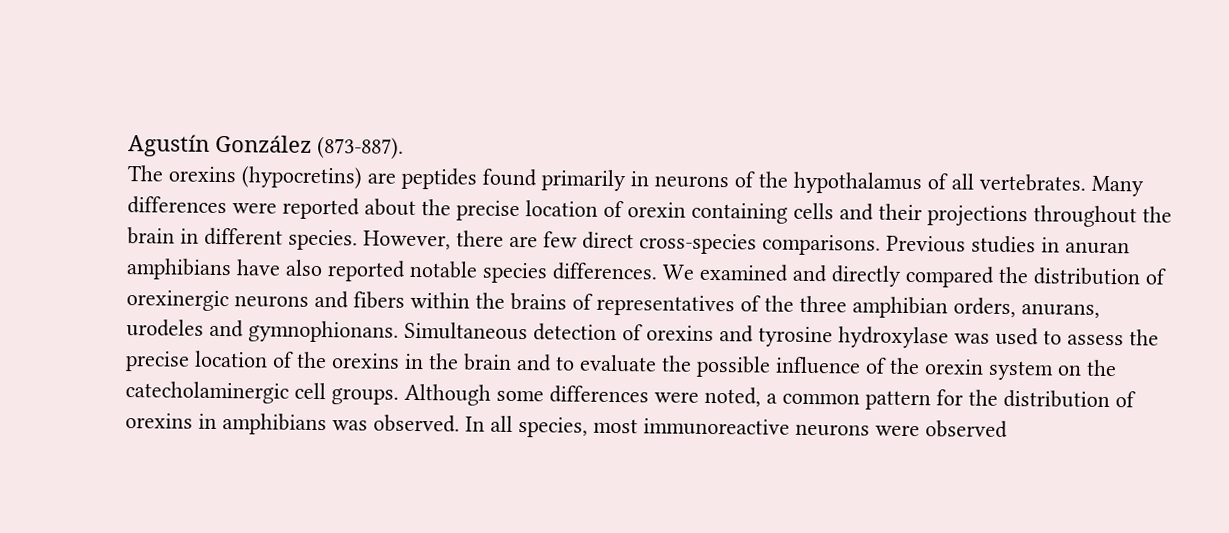Agustín González (873-887).
The orexins (hypocretins) are peptides found primarily in neurons of the hypothalamus of all vertebrates. Many differences were reported about the precise location of orexin containing cells and their projections throughout the brain in different species. However, there are few direct cross-species comparisons. Previous studies in anuran amphibians have also reported notable species differences. We examined and directly compared the distribution of orexinergic neurons and fibers within the brains of representatives of the three amphibian orders, anurans, urodeles and gymnophionans. Simultaneous detection of orexins and tyrosine hydroxylase was used to assess the precise location of the orexins in the brain and to evaluate the possible influence of the orexin system on the catecholaminergic cell groups. Although some differences were noted, a common pattern for the distribution of orexins in amphibians was observed. In all species, most immunoreactive neurons were observed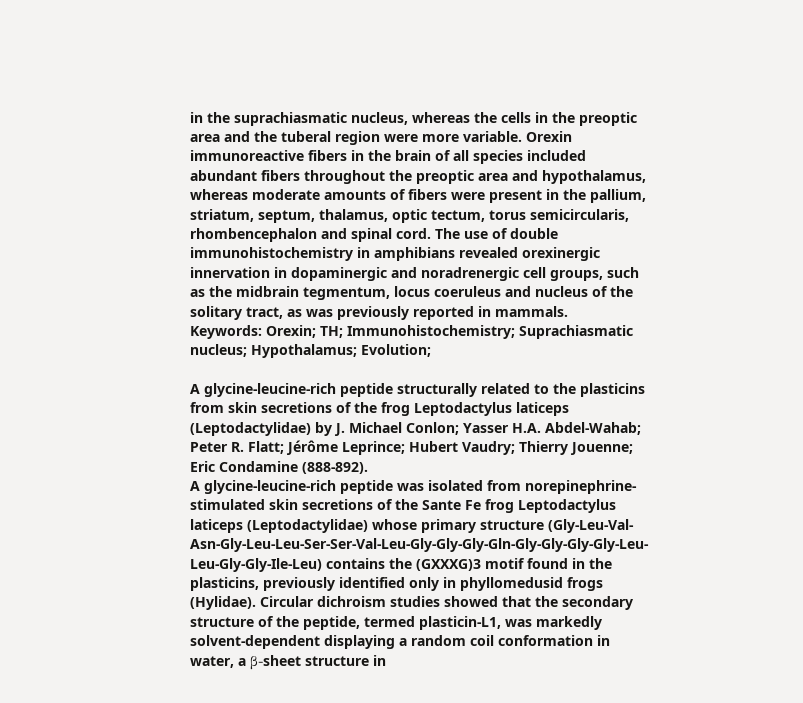in the suprachiasmatic nucleus, whereas the cells in the preoptic area and the tuberal region were more variable. Orexin immunoreactive fibers in the brain of all species included abundant fibers throughout the preoptic area and hypothalamus, whereas moderate amounts of fibers were present in the pallium, striatum, septum, thalamus, optic tectum, torus semicircularis, rhombencephalon and spinal cord. The use of double immunohistochemistry in amphibians revealed orexinergic innervation in dopaminergic and noradrenergic cell groups, such as the midbrain tegmentum, locus coeruleus and nucleus of the solitary tract, as was previously reported in mammals.
Keywords: Orexin; TH; Immunohistochemistry; Suprachiasmatic nucleus; Hypothalamus; Evolution;

A glycine-leucine-rich peptide structurally related to the plasticins from skin secretions of the frog Leptodactylus laticeps (Leptodactylidae) by J. Michael Conlon; Yasser H.A. Abdel-Wahab; Peter R. Flatt; Jérôme Leprince; Hubert Vaudry; Thierry Jouenne; Eric Condamine (888-892).
A glycine-leucine-rich peptide was isolated from norepinephrine-stimulated skin secretions of the Sante Fe frog Leptodactylus laticeps (Leptodactylidae) whose primary structure (Gly-Leu-Val-Asn-Gly-Leu-Leu-Ser-Ser-Val-Leu-Gly-Gly-Gly-Gln-Gly-Gly-Gly-Gly-Leu-Leu-Gly-Gly-Ile-Leu) contains the (GXXXG)3 motif found in the plasticins, previously identified only in phyllomedusid frogs (Hylidae). Circular dichroism studies showed that the secondary structure of the peptide, termed plasticin-L1, was markedly solvent-dependent displaying a random coil conformation in water, a β-sheet structure in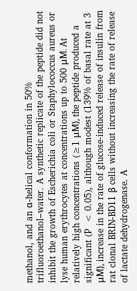methanol, and an α-helical conformation in 50% trifluoroethanol–water. A synthetic replicate of the peptide did not inhibit the growth of Escherichia coli or Staphylococcus aureus or lyse human erythrocytes at concentrations up to 500 μM. At relatively high concentrations (≥1 μM), the peptide produced a significant (P  < 0.05), although modest (139% of basal rate at 3 μM), increase in the rate of glucose-induced release of insulin from rat clonal BRIN-BD11 β cells without increasing the rate of release of lactate dehydrogenase. A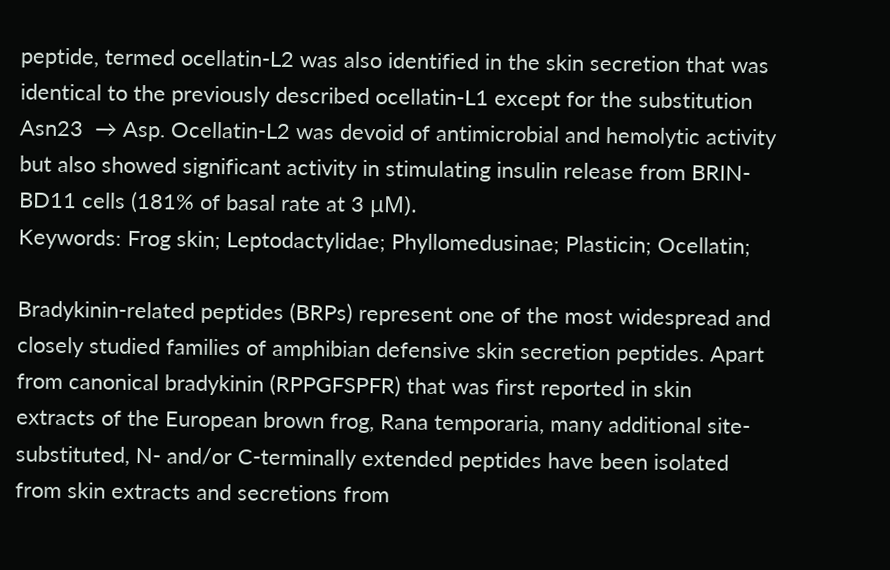peptide, termed ocellatin-L2 was also identified in the skin secretion that was identical to the previously described ocellatin-L1 except for the substitution Asn23  → Asp. Ocellatin-L2 was devoid of antimicrobial and hemolytic activity but also showed significant activity in stimulating insulin release from BRIN-BD11 cells (181% of basal rate at 3 μM).
Keywords: Frog skin; Leptodactylidae; Phyllomedusinae; Plasticin; Ocellatin;

Bradykinin-related peptides (BRPs) represent one of the most widespread and closely studied families of amphibian defensive skin secretion peptides. Apart from canonical bradykinin (RPPGFSPFR) that was first reported in skin extracts of the European brown frog, Rana temporaria, many additional site-substituted, N- and/or C-terminally extended peptides have been isolated from skin extracts and secretions from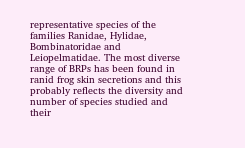representative species of the families Ranidae, Hylidae, Bombinatoridae and Leiopelmatidae. The most diverse range of BRPs has been found in ranid frog skin secretions and this probably reflects the diversity and number of species studied and their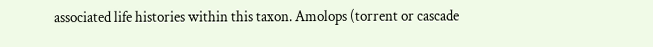associated life histories within this taxon. Amolops (torrent or cascade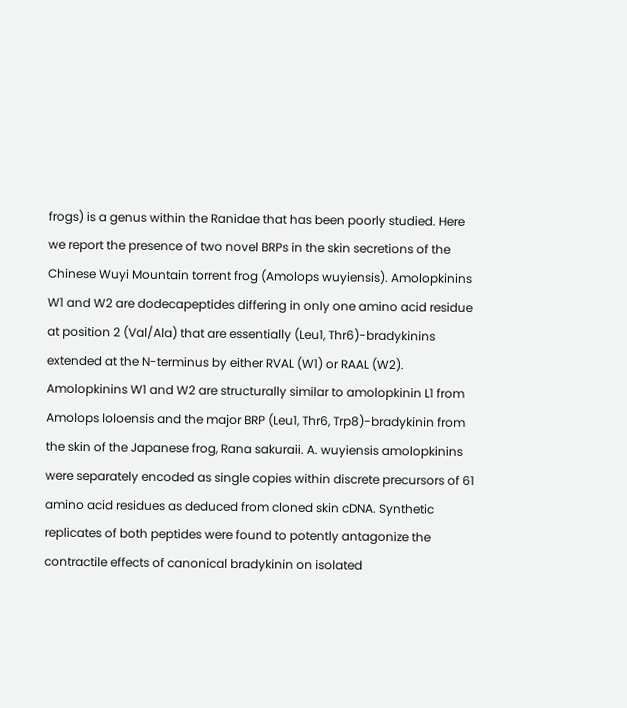frogs) is a genus within the Ranidae that has been poorly studied. Here we report the presence of two novel BRPs in the skin secretions of the Chinese Wuyi Mountain torrent frog (Amolops wuyiensis). Amolopkinins W1 and W2 are dodecapeptides differing in only one amino acid residue at position 2 (Val/Ala) that are essentially (Leu1, Thr6)-bradykinins extended at the N-terminus by either RVAL (W1) or RAAL (W2). Amolopkinins W1 and W2 are structurally similar to amolopkinin L1 from Amolops loloensis and the major BRP (Leu1, Thr6, Trp8)-bradykinin from the skin of the Japanese frog, Rana sakuraii. A. wuyiensis amolopkinins were separately encoded as single copies within discrete precursors of 61 amino acid residues as deduced from cloned skin cDNA. Synthetic replicates of both peptides were found to potently antagonize the contractile effects of canonical bradykinin on isolated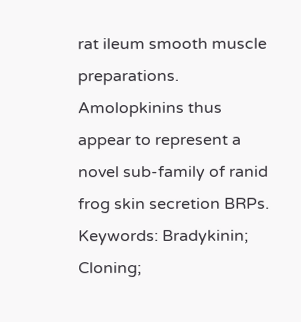rat ileum smooth muscle preparations. Amolopkinins thus appear to represent a novel sub-family of ranid frog skin secretion BRPs.
Keywords: Bradykinin; Cloning;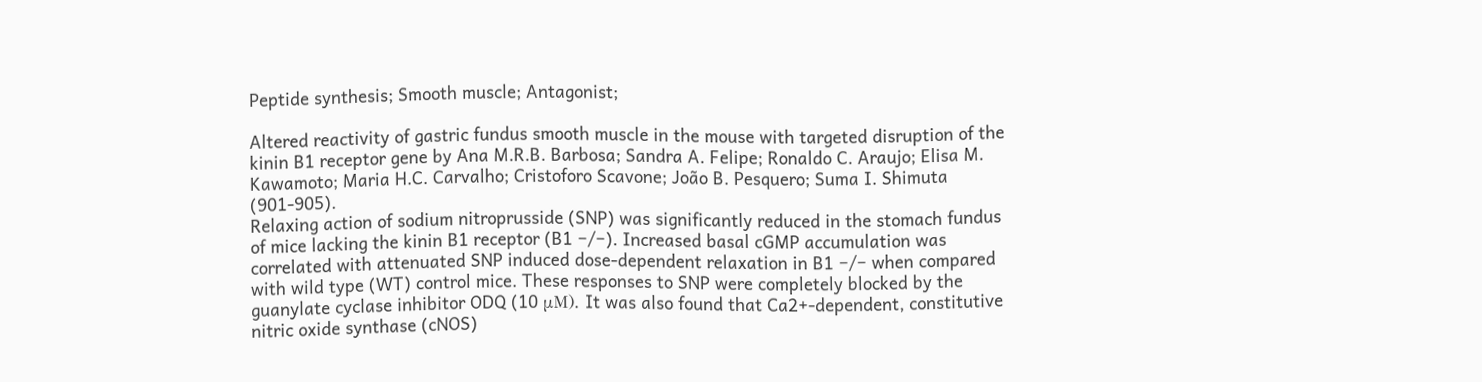Peptide synthesis; Smooth muscle; Antagonist;

Altered reactivity of gastric fundus smooth muscle in the mouse with targeted disruption of the kinin B1 receptor gene by Ana M.R.B. Barbosa; Sandra A. Felipe; Ronaldo C. Araujo; Elisa M. Kawamoto; Maria H.C. Carvalho; Cristoforo Scavone; João B. Pesquero; Suma I. Shimuta (901-905).
Relaxing action of sodium nitroprusside (SNP) was significantly reduced in the stomach fundus of mice lacking the kinin B1 receptor (B1 −/−). Increased basal cGMP accumulation was correlated with attenuated SNP induced dose-dependent relaxation in B1 −/− when compared with wild type (WT) control mice. These responses to SNP were completely blocked by the guanylate cyclase inhibitor ODQ (10 μM). It was also found that Ca2+-dependent, constitutive nitric oxide synthase (cNOS)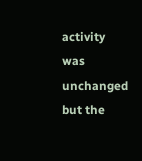activity was unchanged but the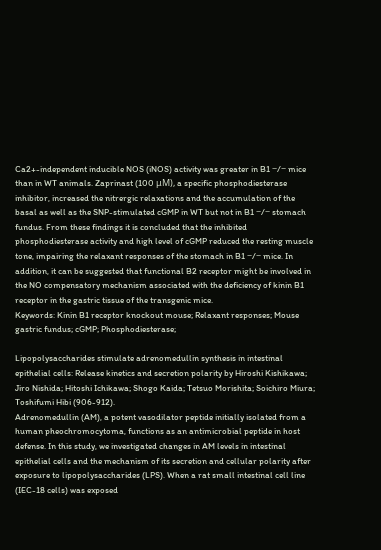Ca2+-independent inducible NOS (iNOS) activity was greater in B1 −/− mice than in WT animals. Zaprinast (100 μM), a specific phosphodiesterase inhibitor, increased the nitrergic relaxations and the accumulation of the basal as well as the SNP-stimulated cGMP in WT but not in B1 −/− stomach fundus. From these findings it is concluded that the inhibited phosphodiesterase activity and high level of cGMP reduced the resting muscle tone, impairing the relaxant responses of the stomach in B1 −/− mice. In addition, it can be suggested that functional B2 receptor might be involved in the NO compensatory mechanism associated with the deficiency of kinin B1 receptor in the gastric tissue of the transgenic mice.
Keywords: Kinin B1 receptor knockout mouse; Relaxant responses; Mouse gastric fundus; cGMP; Phosphodiesterase;

Lipopolysaccharides stimulate adrenomedullin synthesis in intestinal epithelial cells: Release kinetics and secretion polarity by Hiroshi Kishikawa; Jiro Nishida; Hitoshi Ichikawa; Shogo Kaida; Tetsuo Morishita; Soichiro Miura; Toshifumi Hibi (906-912).
Adrenomedullin (AM), a potent vasodilator peptide initially isolated from a human pheochromocytoma, functions as an antimicrobial peptide in host defense. In this study, we investigated changes in AM levels in intestinal epithelial cells and the mechanism of its secretion and cellular polarity after exposure to lipopolysaccharides (LPS). When a rat small intestinal cell line (IEC-18 cells) was exposed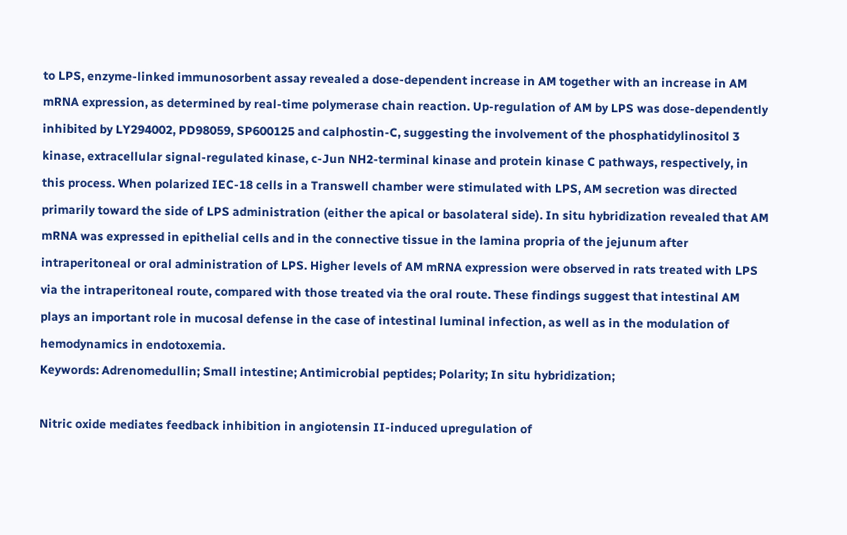to LPS, enzyme-linked immunosorbent assay revealed a dose-dependent increase in AM together with an increase in AM mRNA expression, as determined by real-time polymerase chain reaction. Up-regulation of AM by LPS was dose-dependently inhibited by LY294002, PD98059, SP600125 and calphostin-C, suggesting the involvement of the phosphatidylinositol 3 kinase, extracellular signal-regulated kinase, c-Jun NH2-terminal kinase and protein kinase C pathways, respectively, in this process. When polarized IEC-18 cells in a Transwell chamber were stimulated with LPS, AM secretion was directed primarily toward the side of LPS administration (either the apical or basolateral side). In situ hybridization revealed that AM mRNA was expressed in epithelial cells and in the connective tissue in the lamina propria of the jejunum after intraperitoneal or oral administration of LPS. Higher levels of AM mRNA expression were observed in rats treated with LPS via the intraperitoneal route, compared with those treated via the oral route. These findings suggest that intestinal AM plays an important role in mucosal defense in the case of intestinal luminal infection, as well as in the modulation of hemodynamics in endotoxemia.
Keywords: Adrenomedullin; Small intestine; Antimicrobial peptides; Polarity; In situ hybridization;

Nitric oxide mediates feedback inhibition in angiotensin II-induced upregulation of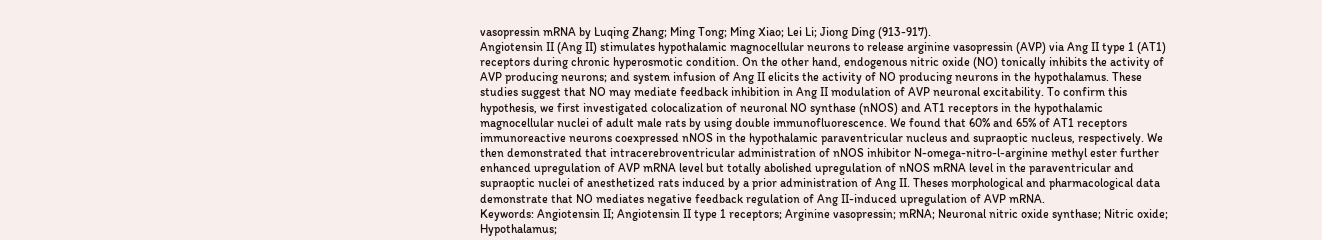vasopressin mRNA by Luqing Zhang; Ming Tong; Ming Xiao; Lei Li; Jiong Ding (913-917).
Angiotensin II (Ang II) stimulates hypothalamic magnocellular neurons to release arginine vasopressin (AVP) via Ang II type 1 (AT1) receptors during chronic hyperosmotic condition. On the other hand, endogenous nitric oxide (NO) tonically inhibits the activity of AVP producing neurons; and system infusion of Ang II elicits the activity of NO producing neurons in the hypothalamus. These studies suggest that NO may mediate feedback inhibition in Ang II modulation of AVP neuronal excitability. To confirm this hypothesis, we first investigated colocalization of neuronal NO synthase (nNOS) and AT1 receptors in the hypothalamic magnocellular nuclei of adult male rats by using double immunofluorescence. We found that 60% and 65% of AT1 receptors immunoreactive neurons coexpressed nNOS in the hypothalamic paraventricular nucleus and supraoptic nucleus, respectively. We then demonstrated that intracerebroventricular administration of nNOS inhibitor N-omega-nitro-l-arginine methyl ester further enhanced upregulation of AVP mRNA level but totally abolished upregulation of nNOS mRNA level in the paraventricular and supraoptic nuclei of anesthetized rats induced by a prior administration of Ang II. Theses morphological and pharmacological data demonstrate that NO mediates negative feedback regulation of Ang II-induced upregulation of AVP mRNA.
Keywords: Angiotensin II; Angiotensin II type 1 receptors; Arginine vasopressin; mRNA; Neuronal nitric oxide synthase; Nitric oxide; Hypothalamus;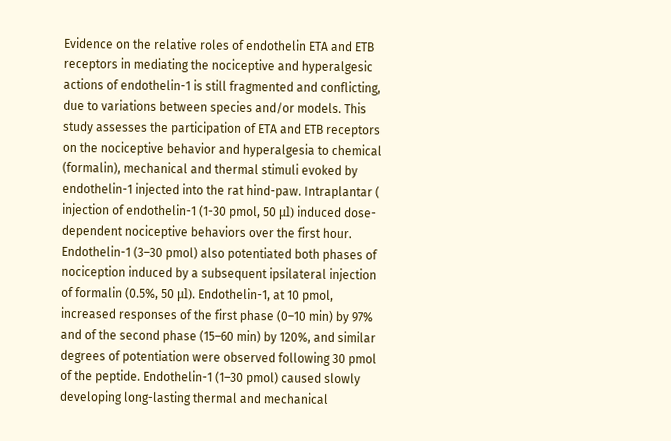Evidence on the relative roles of endothelin ETA and ETB receptors in mediating the nociceptive and hyperalgesic actions of endothelin-1 is still fragmented and conflicting, due to variations between species and/or models. This study assesses the participation of ETA and ETB receptors on the nociceptive behavior and hyperalgesia to chemical (formalin), mechanical and thermal stimuli evoked by endothelin-1 injected into the rat hind-paw. Intraplantar ( injection of endothelin-1 (1-30 pmol, 50 μl) induced dose-dependent nociceptive behaviors over the first hour. Endothelin-1 (3–30 pmol) also potentiated both phases of nociception induced by a subsequent ipsilateral injection of formalin (0.5%, 50 μl). Endothelin-1, at 10 pmol, increased responses of the first phase (0–10 min) by 97% and of the second phase (15–60 min) by 120%, and similar degrees of potentiation were observed following 30 pmol of the peptide. Endothelin-1 (1–30 pmol) caused slowly developing long-lasting thermal and mechanical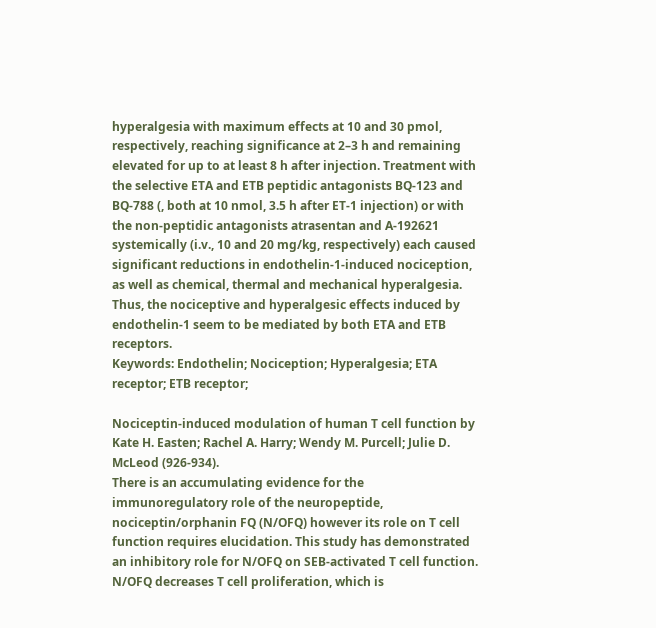hyperalgesia with maximum effects at 10 and 30 pmol, respectively, reaching significance at 2–3 h and remaining elevated for up to at least 8 h after injection. Treatment with the selective ETA and ETB peptidic antagonists BQ-123 and BQ-788 (, both at 10 nmol, 3.5 h after ET-1 injection) or with the non-peptidic antagonists atrasentan and A-192621 systemically (i.v., 10 and 20 mg/kg, respectively) each caused significant reductions in endothelin-1-induced nociception, as well as chemical, thermal and mechanical hyperalgesia. Thus, the nociceptive and hyperalgesic effects induced by endothelin-1 seem to be mediated by both ETA and ETB receptors.
Keywords: Endothelin; Nociception; Hyperalgesia; ETA receptor; ETB receptor;

Nociceptin-induced modulation of human T cell function by Kate H. Easten; Rachel A. Harry; Wendy M. Purcell; Julie D. McLeod (926-934).
There is an accumulating evidence for the immunoregulatory role of the neuropeptide, nociceptin/orphanin FQ (N/OFQ) however its role on T cell function requires elucidation. This study has demonstrated an inhibitory role for N/OFQ on SEB-activated T cell function. N/OFQ decreases T cell proliferation, which is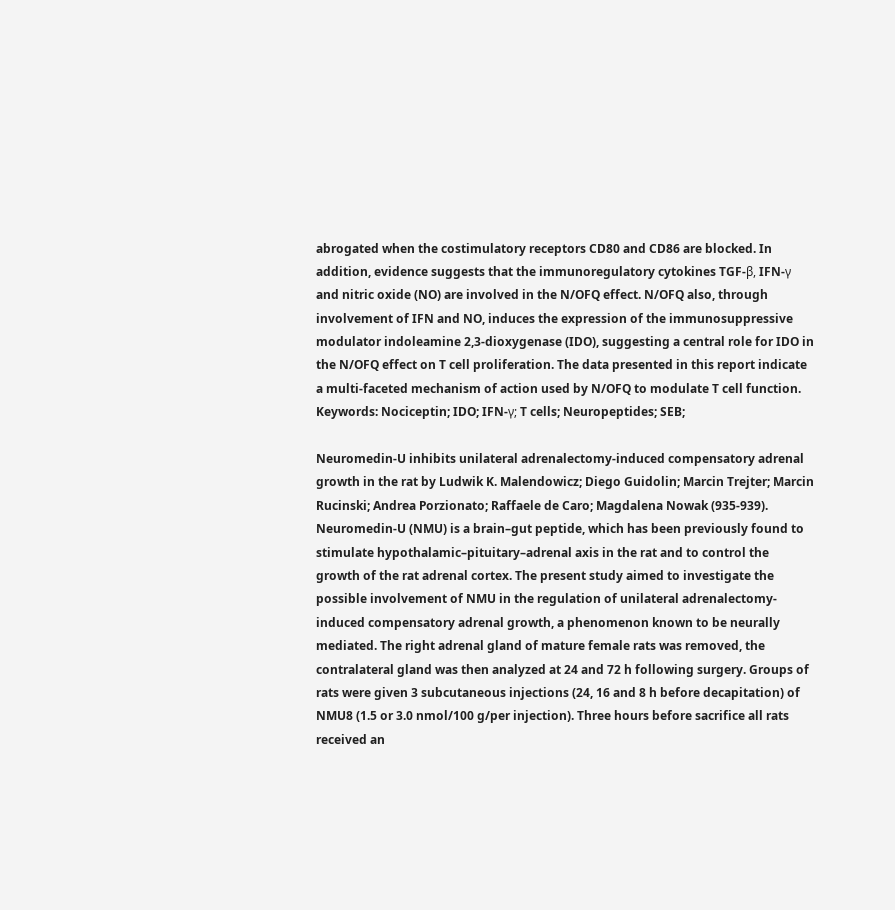abrogated when the costimulatory receptors CD80 and CD86 are blocked. In addition, evidence suggests that the immunoregulatory cytokines TGF-β, IFN-γ and nitric oxide (NO) are involved in the N/OFQ effect. N/OFQ also, through involvement of IFN and NO, induces the expression of the immunosuppressive modulator indoleamine 2,3-dioxygenase (IDO), suggesting a central role for IDO in the N/OFQ effect on T cell proliferation. The data presented in this report indicate a multi-faceted mechanism of action used by N/OFQ to modulate T cell function.
Keywords: Nociceptin; IDO; IFN-γ; T cells; Neuropeptides; SEB;

Neuromedin-U inhibits unilateral adrenalectomy-induced compensatory adrenal growth in the rat by Ludwik K. Malendowicz; Diego Guidolin; Marcin Trejter; Marcin Rucinski; Andrea Porzionato; Raffaele de Caro; Magdalena Nowak (935-939).
Neuromedin-U (NMU) is a brain–gut peptide, which has been previously found to stimulate hypothalamic–pituitary–adrenal axis in the rat and to control the growth of the rat adrenal cortex. The present study aimed to investigate the possible involvement of NMU in the regulation of unilateral adrenalectomy-induced compensatory adrenal growth, a phenomenon known to be neurally mediated. The right adrenal gland of mature female rats was removed, the contralateral gland was then analyzed at 24 and 72 h following surgery. Groups of rats were given 3 subcutaneous injections (24, 16 and 8 h before decapitation) of NMU8 (1.5 or 3.0 nmol/100 g/per injection). Three hours before sacrifice all rats received an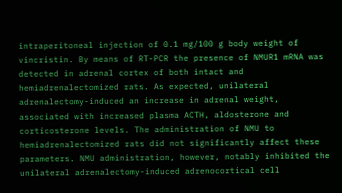intraperitoneal injection of 0.1 mg/100 g body weight of vincristin. By means of RT-PCR the presence of NMUR1 mRNA was detected in adrenal cortex of both intact and hemiadrenalectomized rats. As expected, unilateral adrenalectomy-induced an increase in adrenal weight, associated with increased plasma ACTH, aldosterone and corticosterone levels. The administration of NMU to hemiadrenalectomized rats did not significantly affect these parameters. NMU administration, however, notably inhibited the unilateral adrenalectomy-induced adrenocortical cell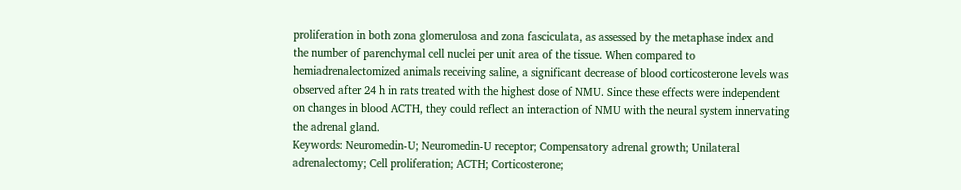proliferation in both zona glomerulosa and zona fasciculata, as assessed by the metaphase index and the number of parenchymal cell nuclei per unit area of the tissue. When compared to hemiadrenalectomized animals receiving saline, a significant decrease of blood corticosterone levels was observed after 24 h in rats treated with the highest dose of NMU. Since these effects were independent on changes in blood ACTH, they could reflect an interaction of NMU with the neural system innervating the adrenal gland.
Keywords: Neuromedin-U; Neuromedin-U receptor; Compensatory adrenal growth; Unilateral adrenalectomy; Cell proliferation; ACTH; Corticosterone;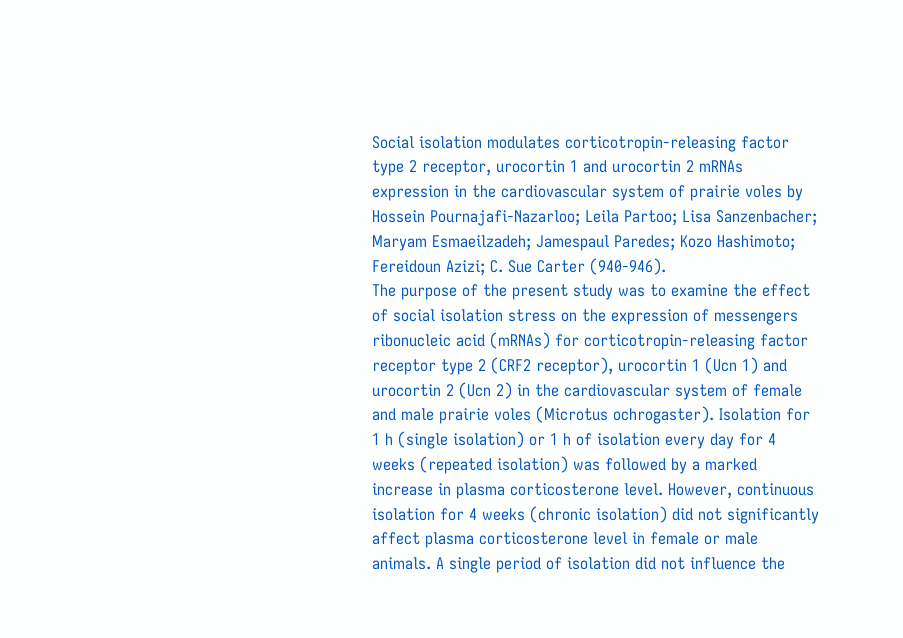Social isolation modulates corticotropin-releasing factor type 2 receptor, urocortin 1 and urocortin 2 mRNAs expression in the cardiovascular system of prairie voles by Hossein Pournajafi-Nazarloo; Leila Partoo; Lisa Sanzenbacher; Maryam Esmaeilzadeh; Jamespaul Paredes; Kozo Hashimoto; Fereidoun Azizi; C. Sue Carter (940-946).
The purpose of the present study was to examine the effect of social isolation stress on the expression of messengers ribonucleic acid (mRNAs) for corticotropin-releasing factor receptor type 2 (CRF2 receptor), urocortin 1 (Ucn 1) and urocortin 2 (Ucn 2) in the cardiovascular system of female and male prairie voles (Microtus ochrogaster). Isolation for 1 h (single isolation) or 1 h of isolation every day for 4 weeks (repeated isolation) was followed by a marked increase in plasma corticosterone level. However, continuous isolation for 4 weeks (chronic isolation) did not significantly affect plasma corticosterone level in female or male animals. A single period of isolation did not influence the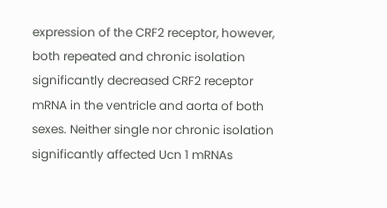expression of the CRF2 receptor, however, both repeated and chronic isolation significantly decreased CRF2 receptor mRNA in the ventricle and aorta of both sexes. Neither single nor chronic isolation significantly affected Ucn 1 mRNAs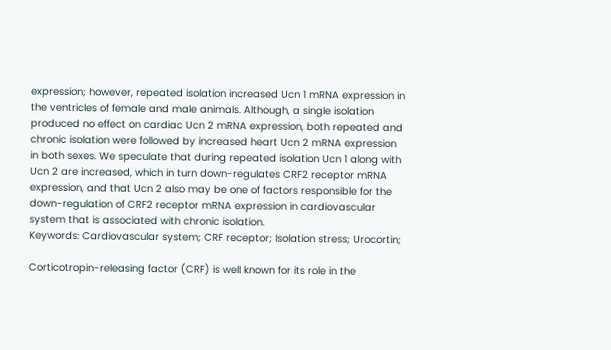expression; however, repeated isolation increased Ucn 1 mRNA expression in the ventricles of female and male animals. Although, a single isolation produced no effect on cardiac Ucn 2 mRNA expression, both repeated and chronic isolation were followed by increased heart Ucn 2 mRNA expression in both sexes. We speculate that during repeated isolation Ucn 1 along with Ucn 2 are increased, which in turn down-regulates CRF2 receptor mRNA expression, and that Ucn 2 also may be one of factors responsible for the down-regulation of CRF2 receptor mRNA expression in cardiovascular system that is associated with chronic isolation.
Keywords: Cardiovascular system; CRF receptor; Isolation stress; Urocortin;

Corticotropin-releasing factor (CRF) is well known for its role in the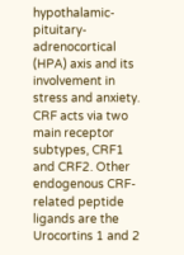hypothalamic-pituitary-adrenocortical (HPA) axis and its involvement in stress and anxiety. CRF acts via two main receptor subtypes, CRF1 and CRF2. Other endogenous CRF-related peptide ligands are the Urocortins 1 and 2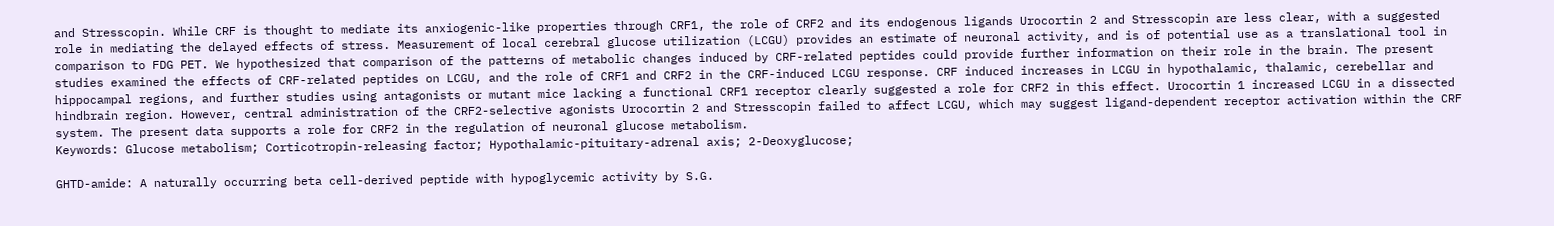and Stresscopin. While CRF is thought to mediate its anxiogenic-like properties through CRF1, the role of CRF2 and its endogenous ligands Urocortin 2 and Stresscopin are less clear, with a suggested role in mediating the delayed effects of stress. Measurement of local cerebral glucose utilization (LCGU) provides an estimate of neuronal activity, and is of potential use as a translational tool in comparison to FDG PET. We hypothesized that comparison of the patterns of metabolic changes induced by CRF-related peptides could provide further information on their role in the brain. The present studies examined the effects of CRF-related peptides on LCGU, and the role of CRF1 and CRF2 in the CRF-induced LCGU response. CRF induced increases in LCGU in hypothalamic, thalamic, cerebellar and hippocampal regions, and further studies using antagonists or mutant mice lacking a functional CRF1 receptor clearly suggested a role for CRF2 in this effect. Urocortin 1 increased LCGU in a dissected hindbrain region. However, central administration of the CRF2-selective agonists Urocortin 2 and Stresscopin failed to affect LCGU, which may suggest ligand-dependent receptor activation within the CRF system. The present data supports a role for CRF2 in the regulation of neuronal glucose metabolism.
Keywords: Glucose metabolism; Corticotropin-releasing factor; Hypothalamic-pituitary-adrenal axis; 2-Deoxyglucose;

GHTD-amide: A naturally occurring beta cell-derived peptide with hypoglycemic activity by S.G.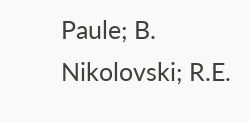Paule; B. Nikolovski; R.E.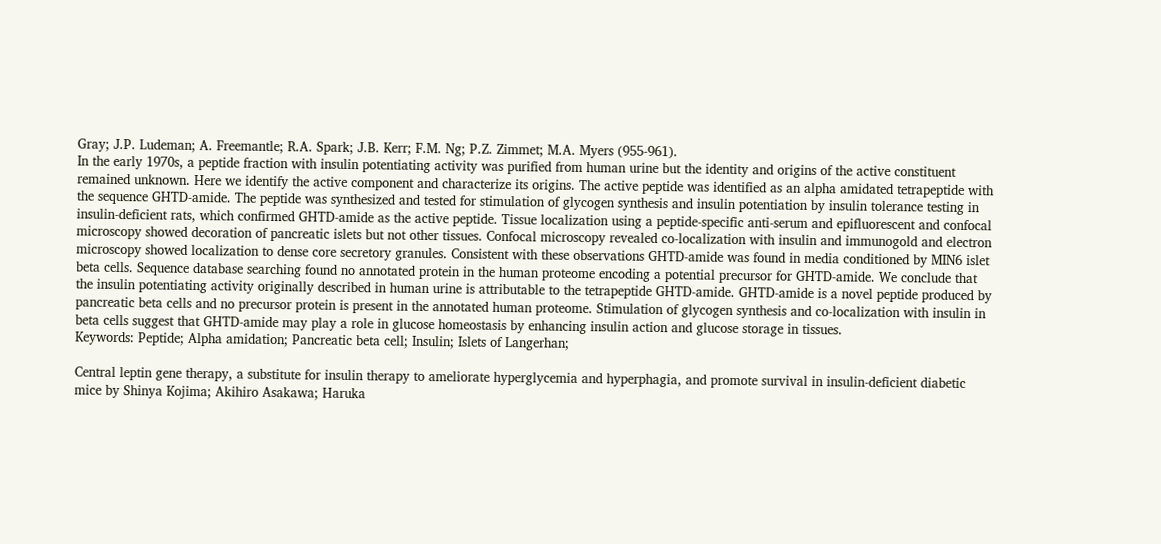Gray; J.P. Ludeman; A. Freemantle; R.A. Spark; J.B. Kerr; F.M. Ng; P.Z. Zimmet; M.A. Myers (955-961).
In the early 1970s, a peptide fraction with insulin potentiating activity was purified from human urine but the identity and origins of the active constituent remained unknown. Here we identify the active component and characterize its origins. The active peptide was identified as an alpha amidated tetrapeptide with the sequence GHTD-amide. The peptide was synthesized and tested for stimulation of glycogen synthesis and insulin potentiation by insulin tolerance testing in insulin-deficient rats, which confirmed GHTD-amide as the active peptide. Tissue localization using a peptide-specific anti-serum and epifluorescent and confocal microscopy showed decoration of pancreatic islets but not other tissues. Confocal microscopy revealed co-localization with insulin and immunogold and electron microscopy showed localization to dense core secretory granules. Consistent with these observations GHTD-amide was found in media conditioned by MIN6 islet beta cells. Sequence database searching found no annotated protein in the human proteome encoding a potential precursor for GHTD-amide. We conclude that the insulin potentiating activity originally described in human urine is attributable to the tetrapeptide GHTD-amide. GHTD-amide is a novel peptide produced by pancreatic beta cells and no precursor protein is present in the annotated human proteome. Stimulation of glycogen synthesis and co-localization with insulin in beta cells suggest that GHTD-amide may play a role in glucose homeostasis by enhancing insulin action and glucose storage in tissues.
Keywords: Peptide; Alpha amidation; Pancreatic beta cell; Insulin; Islets of Langerhan;

Central leptin gene therapy, a substitute for insulin therapy to ameliorate hyperglycemia and hyperphagia, and promote survival in insulin-deficient diabetic mice by Shinya Kojima; Akihiro Asakawa; Haruka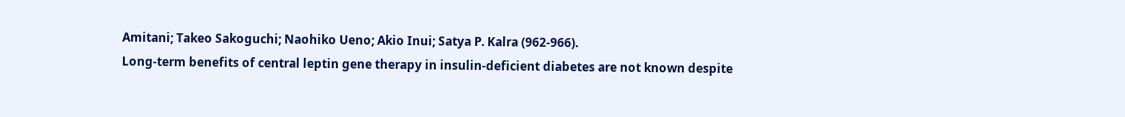Amitani; Takeo Sakoguchi; Naohiko Ueno; Akio Inui; Satya P. Kalra (962-966).
Long-term benefits of central leptin gene therapy in insulin-deficient diabetes are not known despite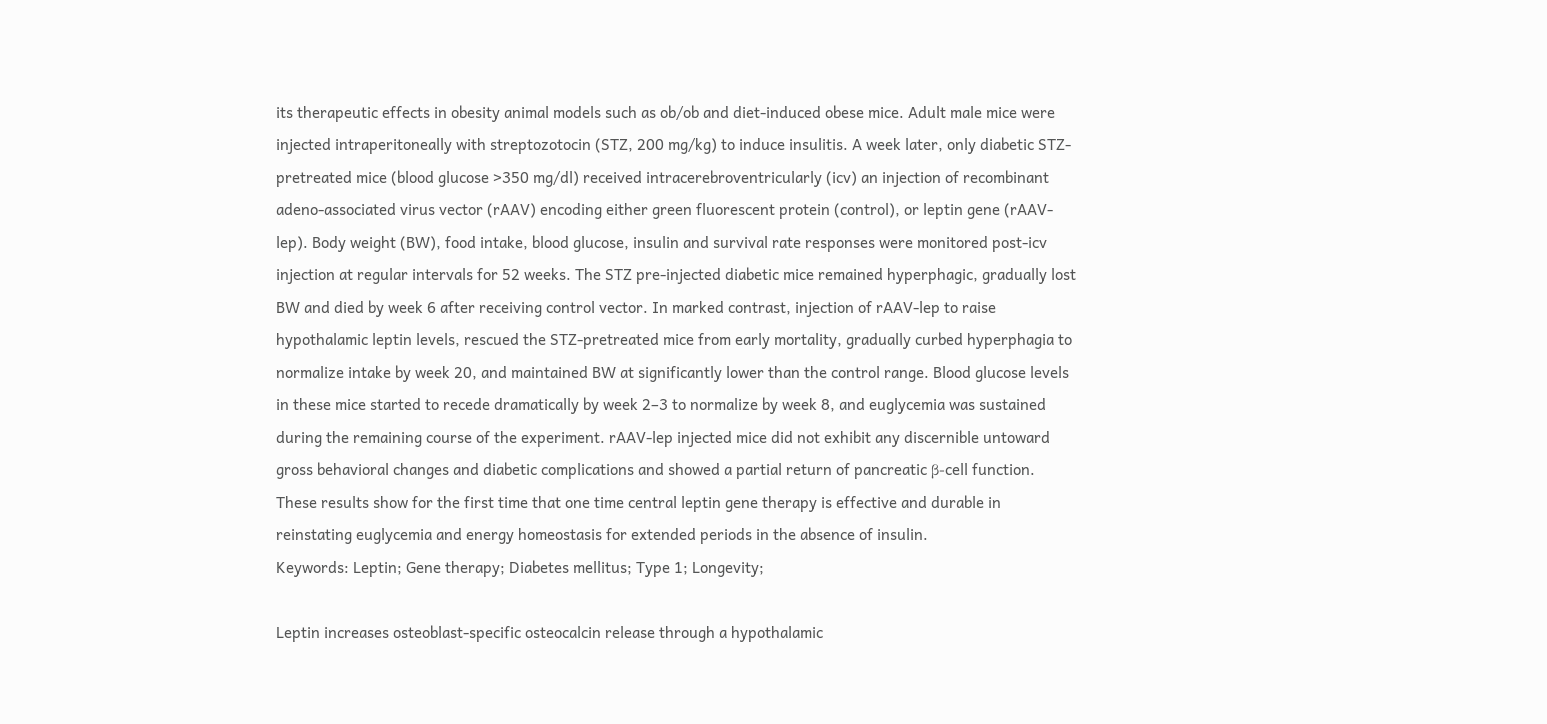its therapeutic effects in obesity animal models such as ob/ob and diet-induced obese mice. Adult male mice were injected intraperitoneally with streptozotocin (STZ, 200 mg/kg) to induce insulitis. A week later, only diabetic STZ-pretreated mice (blood glucose >350 mg/dl) received intracerebroventricularly (icv) an injection of recombinant adeno-associated virus vector (rAAV) encoding either green fluorescent protein (control), or leptin gene (rAAV-lep). Body weight (BW), food intake, blood glucose, insulin and survival rate responses were monitored post-icv injection at regular intervals for 52 weeks. The STZ pre-injected diabetic mice remained hyperphagic, gradually lost BW and died by week 6 after receiving control vector. In marked contrast, injection of rAAV-lep to raise hypothalamic leptin levels, rescued the STZ-pretreated mice from early mortality, gradually curbed hyperphagia to normalize intake by week 20, and maintained BW at significantly lower than the control range. Blood glucose levels in these mice started to recede dramatically by week 2–3 to normalize by week 8, and euglycemia was sustained during the remaining course of the experiment. rAAV-lep injected mice did not exhibit any discernible untoward gross behavioral changes and diabetic complications and showed a partial return of pancreatic β-cell function. These results show for the first time that one time central leptin gene therapy is effective and durable in reinstating euglycemia and energy homeostasis for extended periods in the absence of insulin.
Keywords: Leptin; Gene therapy; Diabetes mellitus; Type 1; Longevity;

Leptin increases osteoblast-specific osteocalcin release through a hypothalamic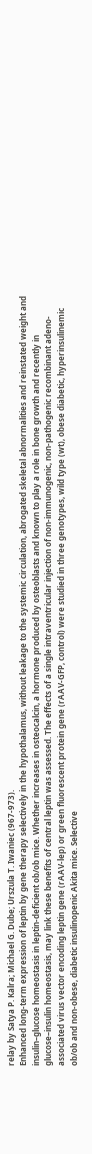relay by Satya P. Kalra; Michael G. Dube; Urszula T. Iwaniec (967-973).
Enhanced long-term expression of leptin by gene therapy selectively in the hypothalamus, without leakage to the systemic circulation, abrogated skeletal abnormalities and reinstated weight and insulin–glucose homeostasis in leptin-deficient ob/ob mice. Whether increases in osteocalcin, a hormone produced by osteoblasts and known to play a role in bone growth and recently in glucose–insulin homeostasis, may link these benefits of central leptin was assessed. The effects of a single intraventricular injection of non-immunogenic, non-pathogenic recombinant adeno-associated virus vector encoding leptin gene (rAAV-lep) or green fluorescent protein gene (rAAV-GFP, control) were studied in three genotypes, wild type (wt), obese diabetic, hyperinsulinemic ob/ob and non-obese, diabetic insulinopenic Akita mice. Selective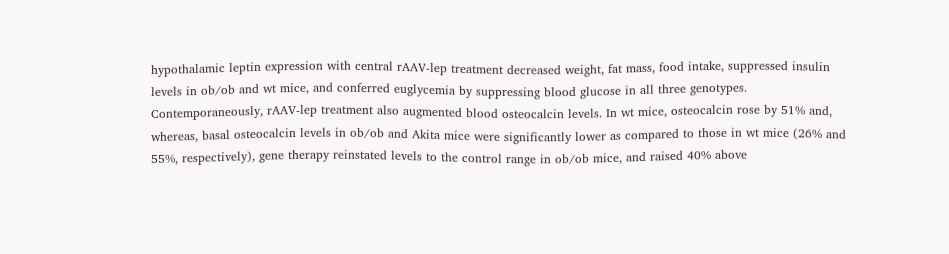hypothalamic leptin expression with central rAAV-lep treatment decreased weight, fat mass, food intake, suppressed insulin levels in ob/ob and wt mice, and conferred euglycemia by suppressing blood glucose in all three genotypes. Contemporaneously, rAAV-lep treatment also augmented blood osteocalcin levels. In wt mice, osteocalcin rose by 51% and, whereas, basal osteocalcin levels in ob/ob and Akita mice were significantly lower as compared to those in wt mice (26% and 55%, respectively), gene therapy reinstated levels to the control range in ob/ob mice, and raised 40% above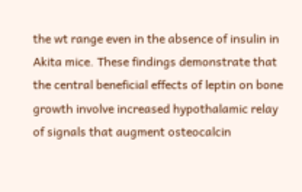the wt range even in the absence of insulin in Akita mice. These findings demonstrate that the central beneficial effects of leptin on bone growth involve increased hypothalamic relay of signals that augment osteocalcin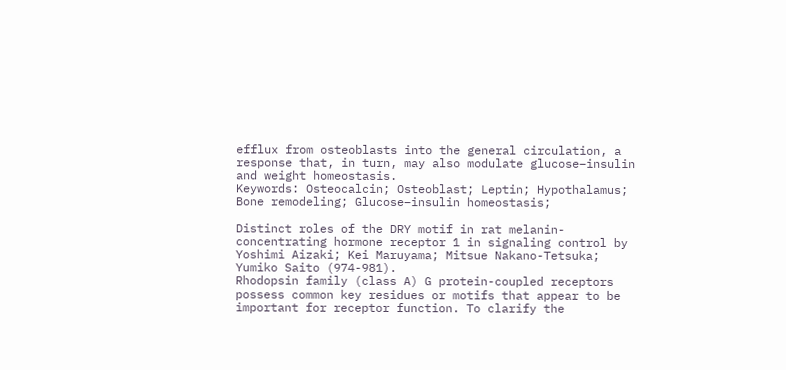efflux from osteoblasts into the general circulation, a response that, in turn, may also modulate glucose–insulin and weight homeostasis.
Keywords: Osteocalcin; Osteoblast; Leptin; Hypothalamus; Bone remodeling; Glucose–insulin homeostasis;

Distinct roles of the DRY motif in rat melanin-concentrating hormone receptor 1 in signaling control by Yoshimi Aizaki; Kei Maruyama; Mitsue Nakano-Tetsuka; Yumiko Saito (974-981).
Rhodopsin family (class A) G protein-coupled receptors possess common key residues or motifs that appear to be important for receptor function. To clarify the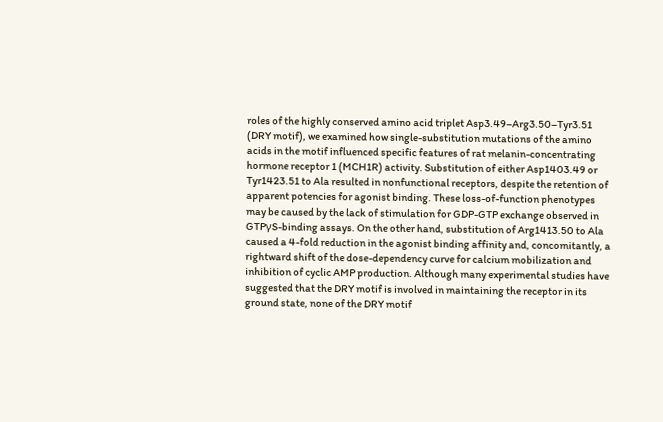roles of the highly conserved amino acid triplet Asp3.49–Arg3.50–Tyr3.51 (DRY motif), we examined how single-substitution mutations of the amino acids in the motif influenced specific features of rat melanin-concentrating hormone receptor 1 (MCH1R) activity. Substitution of either Asp1403.49 or Tyr1423.51 to Ala resulted in nonfunctional receptors, despite the retention of apparent potencies for agonist binding. These loss-of-function phenotypes may be caused by the lack of stimulation for GDP-GTP exchange observed in GTPγS-binding assays. On the other hand, substitution of Arg1413.50 to Ala caused a 4-fold reduction in the agonist binding affinity and, concomitantly, a rightward shift of the dose-dependency curve for calcium mobilization and inhibition of cyclic AMP production. Although many experimental studies have suggested that the DRY motif is involved in maintaining the receptor in its ground state, none of the DRY motif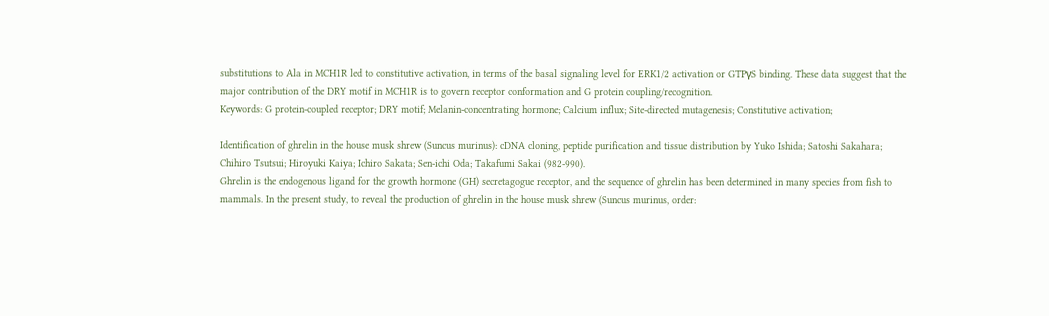substitutions to Ala in MCH1R led to constitutive activation, in terms of the basal signaling level for ERK1/2 activation or GTPγS binding. These data suggest that the major contribution of the DRY motif in MCH1R is to govern receptor conformation and G protein coupling/recognition.
Keywords: G protein-coupled receptor; DRY motif; Melanin-concentrating hormone; Calcium influx; Site-directed mutagenesis; Constitutive activation;

Identification of ghrelin in the house musk shrew (Suncus murinus): cDNA cloning, peptide purification and tissue distribution by Yuko Ishida; Satoshi Sakahara; Chihiro Tsutsui; Hiroyuki Kaiya; Ichiro Sakata; Sen-ichi Oda; Takafumi Sakai (982-990).
Ghrelin is the endogenous ligand for the growth hormone (GH) secretagogue receptor, and the sequence of ghrelin has been determined in many species from fish to mammals. In the present study, to reveal the production of ghrelin in the house musk shrew (Suncus murinus, order: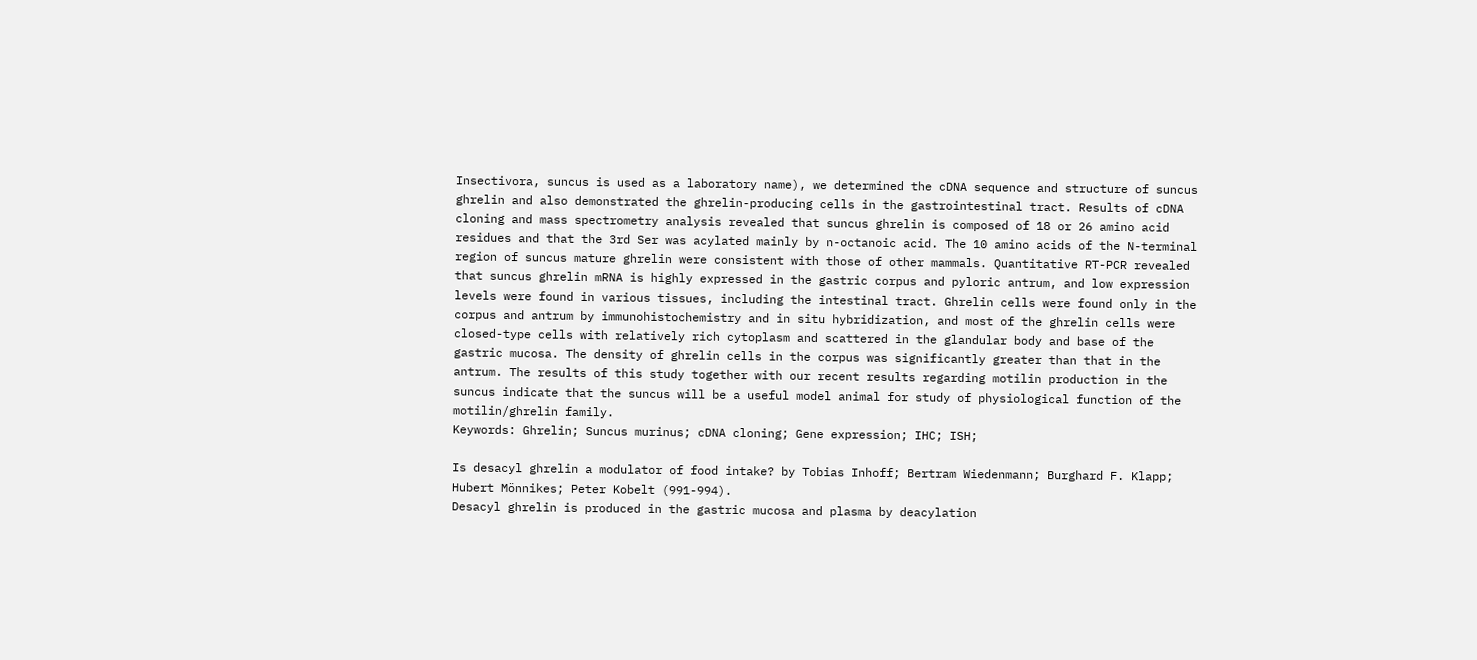Insectivora, suncus is used as a laboratory name), we determined the cDNA sequence and structure of suncus ghrelin and also demonstrated the ghrelin-producing cells in the gastrointestinal tract. Results of cDNA cloning and mass spectrometry analysis revealed that suncus ghrelin is composed of 18 or 26 amino acid residues and that the 3rd Ser was acylated mainly by n-octanoic acid. The 10 amino acids of the N-terminal region of suncus mature ghrelin were consistent with those of other mammals. Quantitative RT-PCR revealed that suncus ghrelin mRNA is highly expressed in the gastric corpus and pyloric antrum, and low expression levels were found in various tissues, including the intestinal tract. Ghrelin cells were found only in the corpus and antrum by immunohistochemistry and in situ hybridization, and most of the ghrelin cells were closed-type cells with relatively rich cytoplasm and scattered in the glandular body and base of the gastric mucosa. The density of ghrelin cells in the corpus was significantly greater than that in the antrum. The results of this study together with our recent results regarding motilin production in the suncus indicate that the suncus will be a useful model animal for study of physiological function of the motilin/ghrelin family.
Keywords: Ghrelin; Suncus murinus; cDNA cloning; Gene expression; IHC; ISH;

Is desacyl ghrelin a modulator of food intake? by Tobias Inhoff; Bertram Wiedenmann; Burghard F. Klapp; Hubert Mönnikes; Peter Kobelt (991-994).
Desacyl ghrelin is produced in the gastric mucosa and plasma by deacylation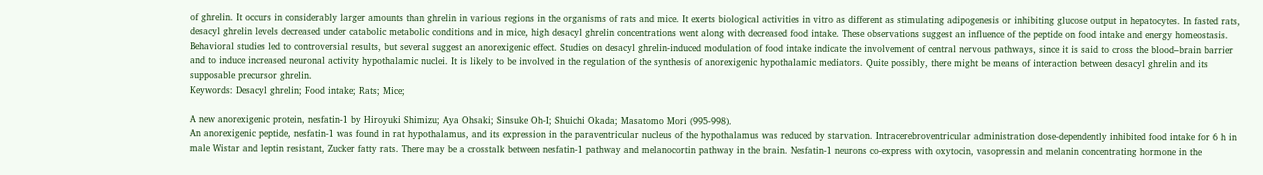of ghrelin. It occurs in considerably larger amounts than ghrelin in various regions in the organisms of rats and mice. It exerts biological activities in vitro as different as stimulating adipogenesis or inhibiting glucose output in hepatocytes. In fasted rats, desacyl ghrelin levels decreased under catabolic metabolic conditions and in mice, high desacyl ghrelin concentrations went along with decreased food intake. These observations suggest an influence of the peptide on food intake and energy homeostasis. Behavioral studies led to controversial results, but several suggest an anorexigenic effect. Studies on desacyl ghrelin-induced modulation of food intake indicate the involvement of central nervous pathways, since it is said to cross the blood–brain barrier and to induce increased neuronal activity hypothalamic nuclei. It is likely to be involved in the regulation of the synthesis of anorexigenic hypothalamic mediators. Quite possibly, there might be means of interaction between desacyl ghrelin and its supposable precursor ghrelin.
Keywords: Desacyl ghrelin; Food intake; Rats; Mice;

A new anorexigenic protein, nesfatin-1 by Hiroyuki Shimizu; Aya Ohsaki; Sinsuke Oh-I; Shuichi Okada; Masatomo Mori (995-998).
An anorexigenic peptide, nesfatin-1 was found in rat hypothalamus, and its expression in the paraventricular nucleus of the hypothalamus was reduced by starvation. Intracerebroventricular administration dose-dependently inhibited food intake for 6 h in male Wistar and leptin resistant, Zucker fatty rats. There may be a crosstalk between nesfatin-1 pathway and melanocortin pathway in the brain. Nesfatin-1 neurons co-express with oxytocin, vasopressin and melanin concentrating hormone in the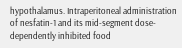hypothalamus. Intraperitoneal administration of nesfatin-1 and its mid-segment dose-dependently inhibited food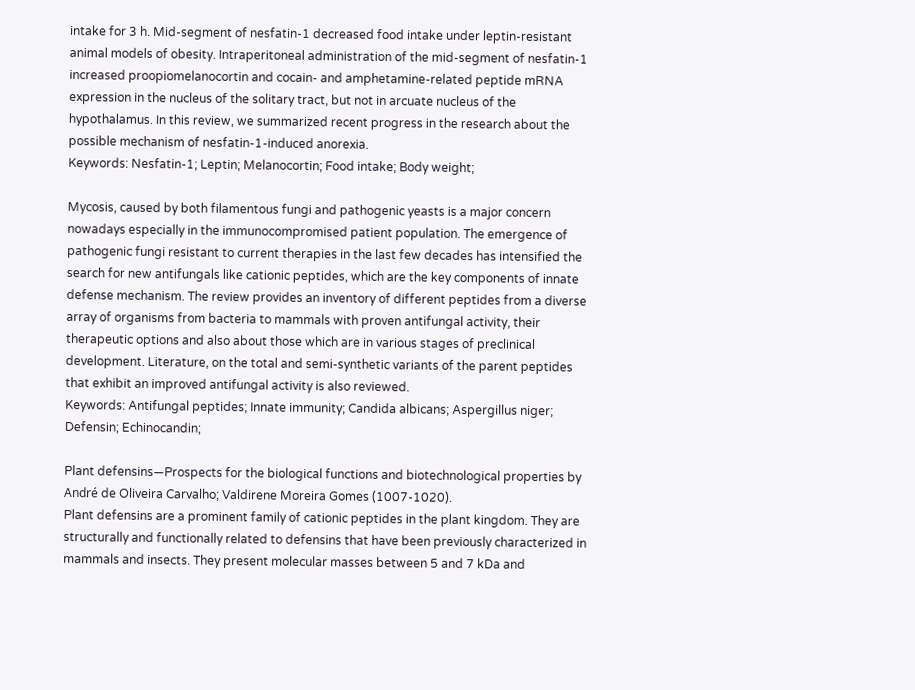intake for 3 h. Mid-segment of nesfatin-1 decreased food intake under leptin-resistant animal models of obesity. Intraperitoneal administration of the mid-segment of nesfatin-1 increased proopiomelanocortin and cocain- and amphetamine-related peptide mRNA expression in the nucleus of the solitary tract, but not in arcuate nucleus of the hypothalamus. In this review, we summarized recent progress in the research about the possible mechanism of nesfatin-1-induced anorexia.
Keywords: Nesfatin-1; Leptin; Melanocortin; Food intake; Body weight;

Mycosis, caused by both filamentous fungi and pathogenic yeasts is a major concern nowadays especially in the immunocompromised patient population. The emergence of pathogenic fungi resistant to current therapies in the last few decades has intensified the search for new antifungals like cationic peptides, which are the key components of innate defense mechanism. The review provides an inventory of different peptides from a diverse array of organisms from bacteria to mammals with proven antifungal activity, their therapeutic options and also about those which are in various stages of preclinical development. Literature, on the total and semi-synthetic variants of the parent peptides that exhibit an improved antifungal activity is also reviewed.
Keywords: Antifungal peptides; Innate immunity; Candida albicans; Aspergillus niger; Defensin; Echinocandin;

Plant defensins—Prospects for the biological functions and biotechnological properties by André de Oliveira Carvalho; Valdirene Moreira Gomes (1007-1020).
Plant defensins are a prominent family of cationic peptides in the plant kingdom. They are structurally and functionally related to defensins that have been previously characterized in mammals and insects. They present molecular masses between 5 and 7 kDa and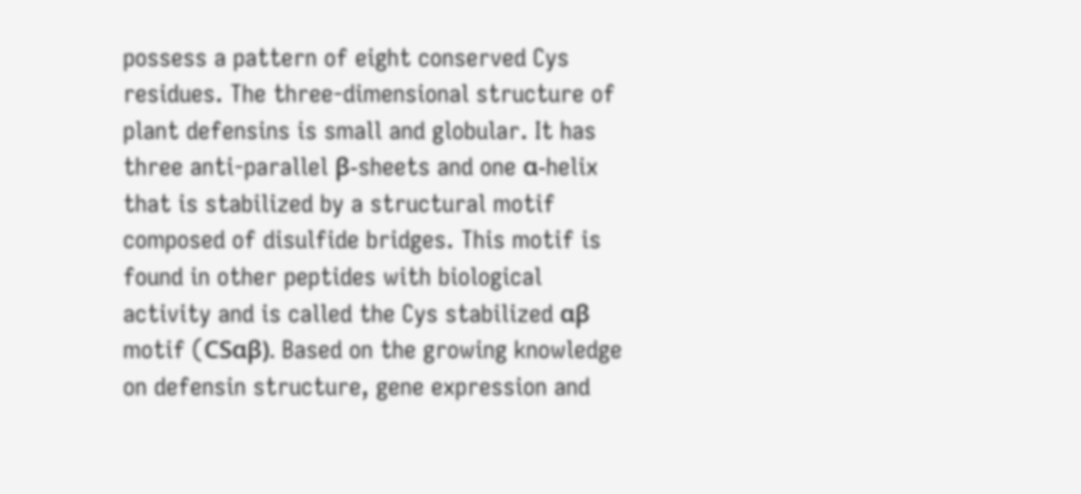possess a pattern of eight conserved Cys residues. The three-dimensional structure of plant defensins is small and globular. It has three anti-parallel β-sheets and one α-helix that is stabilized by a structural motif composed of disulfide bridges. This motif is found in other peptides with biological activity and is called the Cys stabilized αβ motif (CSαβ). Based on the growing knowledge on defensin structure, gene expression and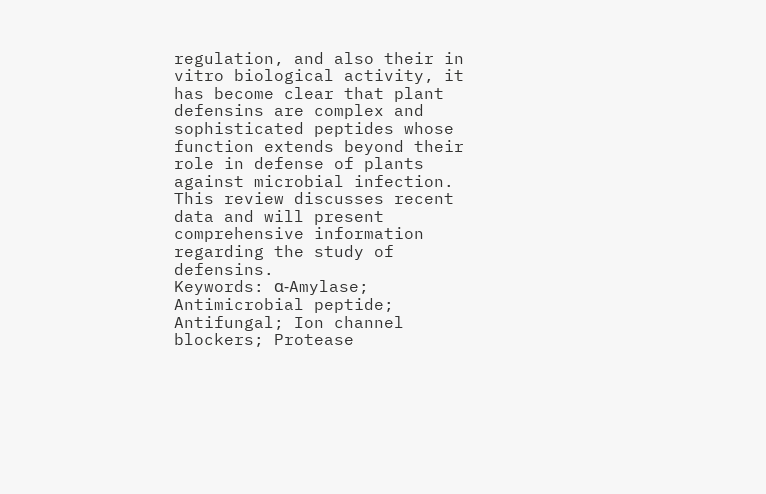regulation, and also their in vitro biological activity, it has become clear that plant defensins are complex and sophisticated peptides whose function extends beyond their role in defense of plants against microbial infection. This review discusses recent data and will present comprehensive information regarding the study of defensins.
Keywords: α-Amylase; Antimicrobial peptide; Antifungal; Ion channel blockers; Protease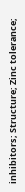inhibitors; Structure; Zinc tolerance;